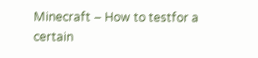Minecraft – How to testfor a certain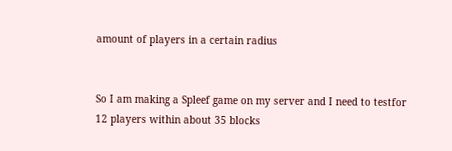amount of players in a certain radius


So I am making a Spleef game on my server and I need to testfor 12 players within about 35 blocks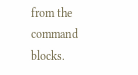from the command blocks.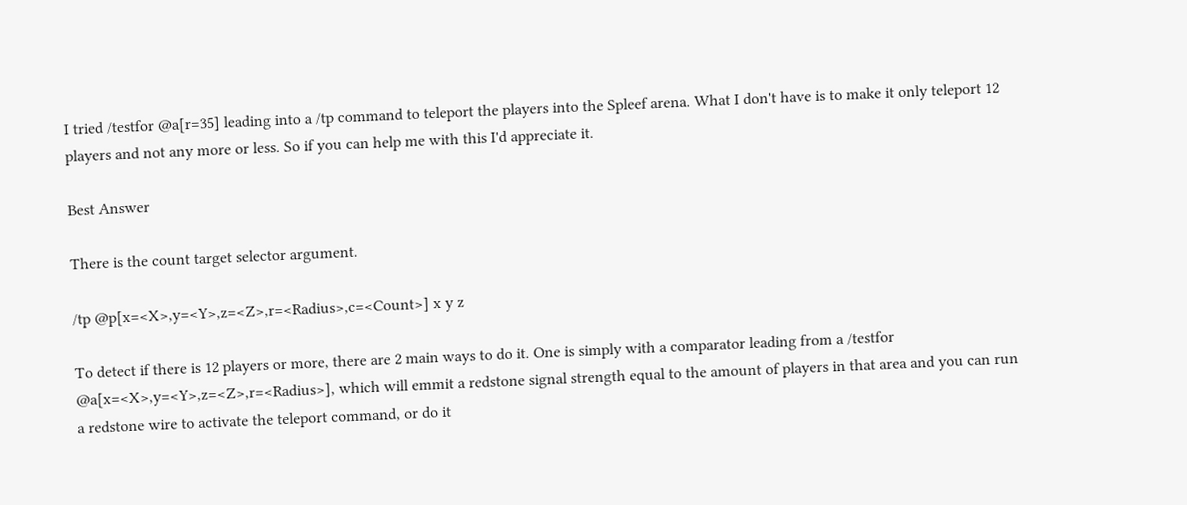I tried /testfor @a[r=35] leading into a /tp command to teleport the players into the Spleef arena. What I don't have is to make it only teleport 12 players and not any more or less. So if you can help me with this I'd appreciate it.

Best Answer

There is the count target selector argument.

/tp @p[x=<X>,y=<Y>,z=<Z>,r=<Radius>,c=<Count>] x y z

To detect if there is 12 players or more, there are 2 main ways to do it. One is simply with a comparator leading from a /testfor @a[x=<X>,y=<Y>,z=<Z>,r=<Radius>], which will emmit a redstone signal strength equal to the amount of players in that area and you can run a redstone wire to activate the teleport command, or do it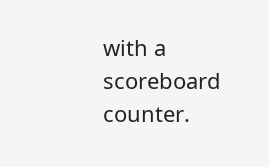with a scoreboard counter.